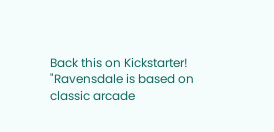Back this on Kickstarter!
"Ravensdale is based on classic arcade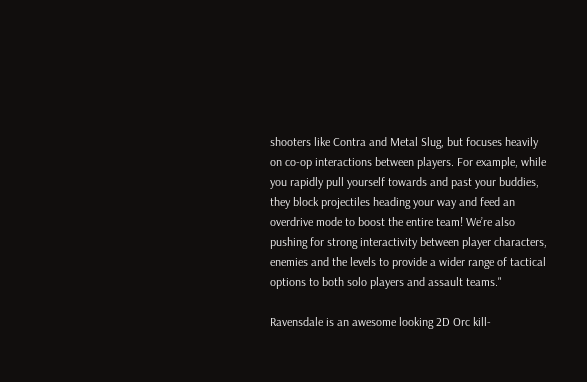shooters like Contra and Metal Slug, but focuses heavily on co-op interactions between players. For example, while you rapidly pull yourself towards and past your buddies, they block projectiles heading your way and feed an overdrive mode to boost the entire team! We’re also pushing for strong interactivity between player characters, enemies and the levels to provide a wider range of tactical options to both solo players and assault teams."

Ravensdale is an awesome looking 2D Orc kill-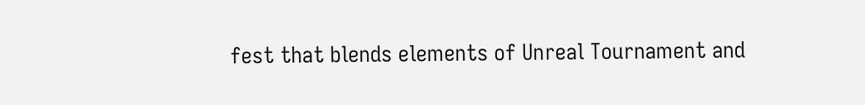fest that blends elements of Unreal Tournament and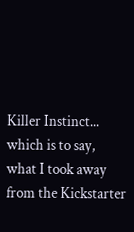Killer Instinct... which is to say, what I took away from the Kickstarter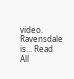video. Ravensdale is... Read All